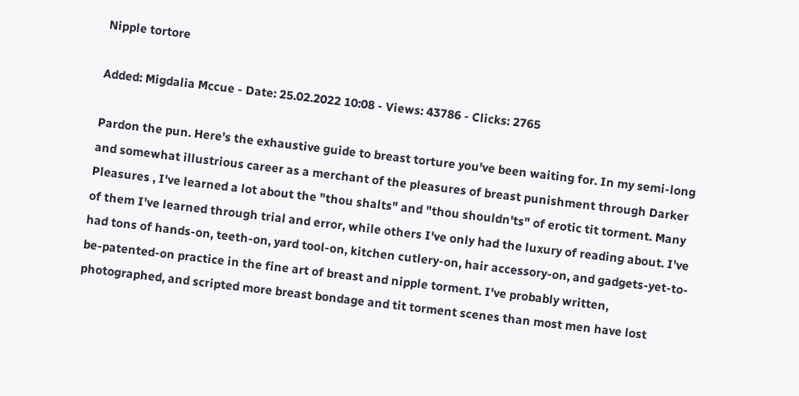Nipple tortore

Added: Migdalia Mccue - Date: 25.02.2022 10:08 - Views: 43786 - Clicks: 2765

Pardon the pun. Here's the exhaustive guide to breast torture you've been waiting for. In my semi-long and somewhat illustrious career as a merchant of the pleasures of breast punishment through Darker Pleasures , I've learned a lot about the "thou shalts" and "thou shouldn'ts" of erotic tit torment. Many of them I've learned through trial and error, while others I've only had the luxury of reading about. I've had tons of hands-on, teeth-on, yard tool-on, kitchen cutlery-on, hair accessory-on, and gadgets-yet-to-be-patented-on practice in the fine art of breast and nipple torment. I've probably written, photographed, and scripted more breast bondage and tit torment scenes than most men have lost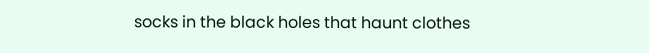socks in the black holes that haunt clothes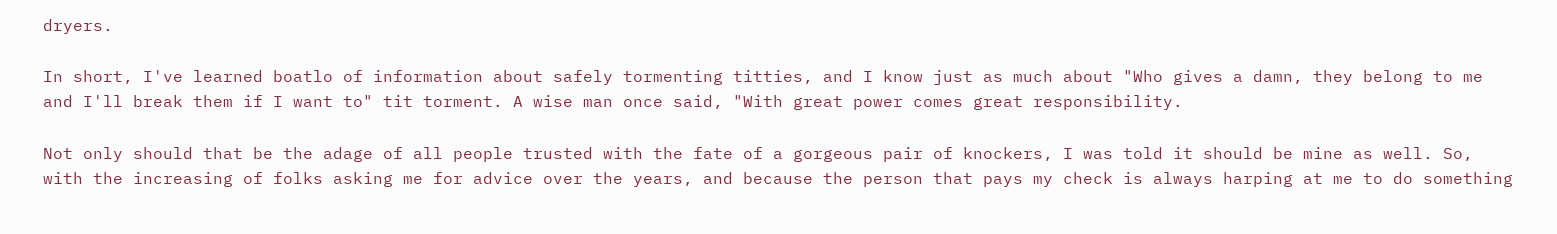dryers.

In short, I've learned boatlo of information about safely tormenting titties, and I know just as much about "Who gives a damn, they belong to me and I'll break them if I want to" tit torment. A wise man once said, "With great power comes great responsibility.

Not only should that be the adage of all people trusted with the fate of a gorgeous pair of knockers, I was told it should be mine as well. So, with the increasing of folks asking me for advice over the years, and because the person that pays my check is always harping at me to do something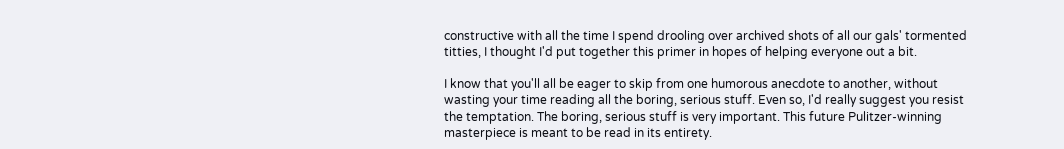constructive with all the time I spend drooling over archived shots of all our gals' tormented titties, I thought I'd put together this primer in hopes of helping everyone out a bit.

I know that you'll all be eager to skip from one humorous anecdote to another, without wasting your time reading all the boring, serious stuff. Even so, I'd really suggest you resist the temptation. The boring, serious stuff is very important. This future Pulitzer-winning masterpiece is meant to be read in its entirety.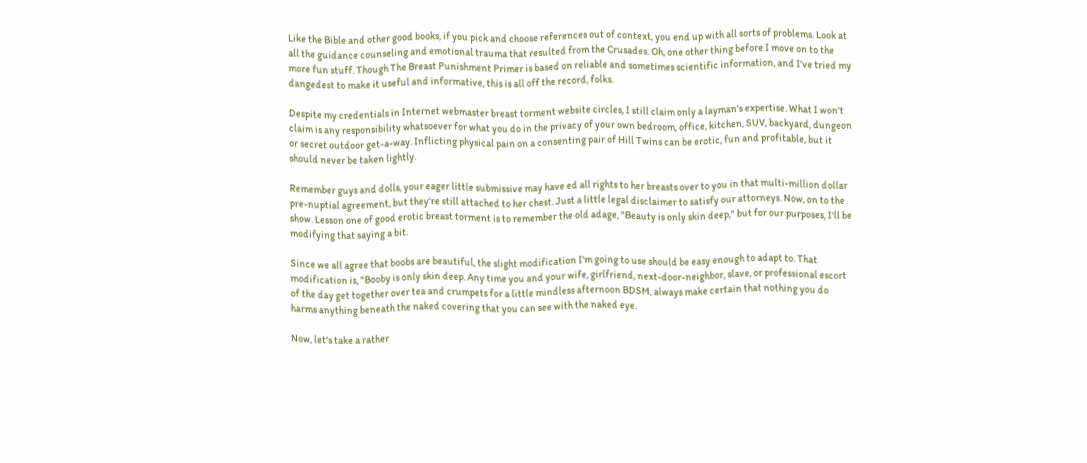Like the Bible and other good books, if you pick and choose references out of context, you end up with all sorts of problems. Look at all the guidance counseling and emotional trauma that resulted from the Crusades. Oh, one other thing before I move on to the more fun stuff. Though The Breast Punishment Primer is based on reliable and sometimes scientific information, and I've tried my dangedest to make it useful and informative, this is all off the record, folks.

Despite my credentials in Internet webmaster breast torment website circles, I still claim only a layman's expertise. What I won't claim is any responsibility whatsoever for what you do in the privacy of your own bedroom, office, kitchen, SUV, backyard, dungeon or secret outdoor get-a-way. Inflicting physical pain on a consenting pair of Hill Twins can be erotic, fun and profitable, but it should never be taken lightly.

Remember guys and dolls, your eager little submissive may have ed all rights to her breasts over to you in that multi-million dollar pre-nuptial agreement, but they're still attached to her chest. Just a little legal disclaimer to satisfy our attorneys. Now, on to the show. Lesson one of good erotic breast torment is to remember the old adage, "Beauty is only skin deep," but for our purposes, I'll be modifying that saying a bit.

Since we all agree that boobs are beautiful, the slight modification I'm going to use should be easy enough to adapt to. That modification is, "Booby is only skin deep. Any time you and your wife, girlfriend, next-door-neighbor, slave, or professional escort of the day get together over tea and crumpets for a little mindless afternoon BDSM, always make certain that nothing you do harms anything beneath the naked covering that you can see with the naked eye.

Now, let's take a rather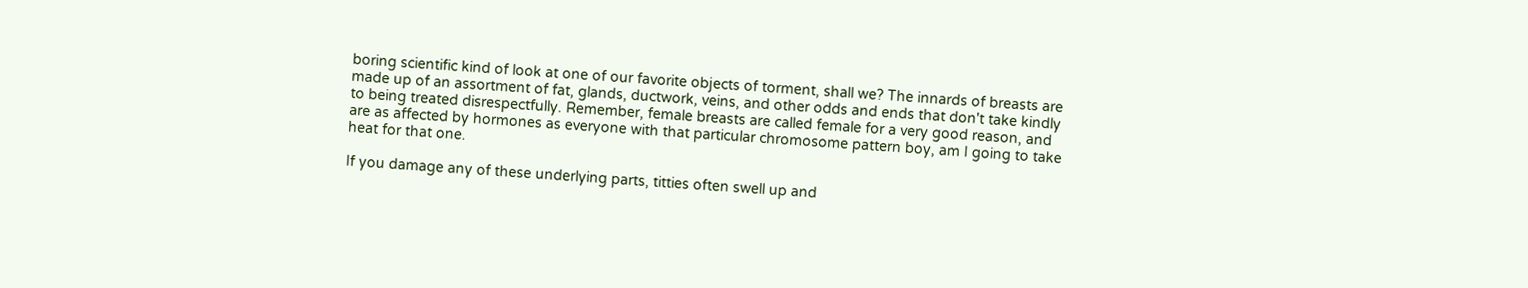boring scientific kind of look at one of our favorite objects of torment, shall we? The innards of breasts are made up of an assortment of fat, glands, ductwork, veins, and other odds and ends that don't take kindly to being treated disrespectfully. Remember, female breasts are called female for a very good reason, and are as affected by hormones as everyone with that particular chromosome pattern boy, am I going to take heat for that one.

If you damage any of these underlying parts, titties often swell up and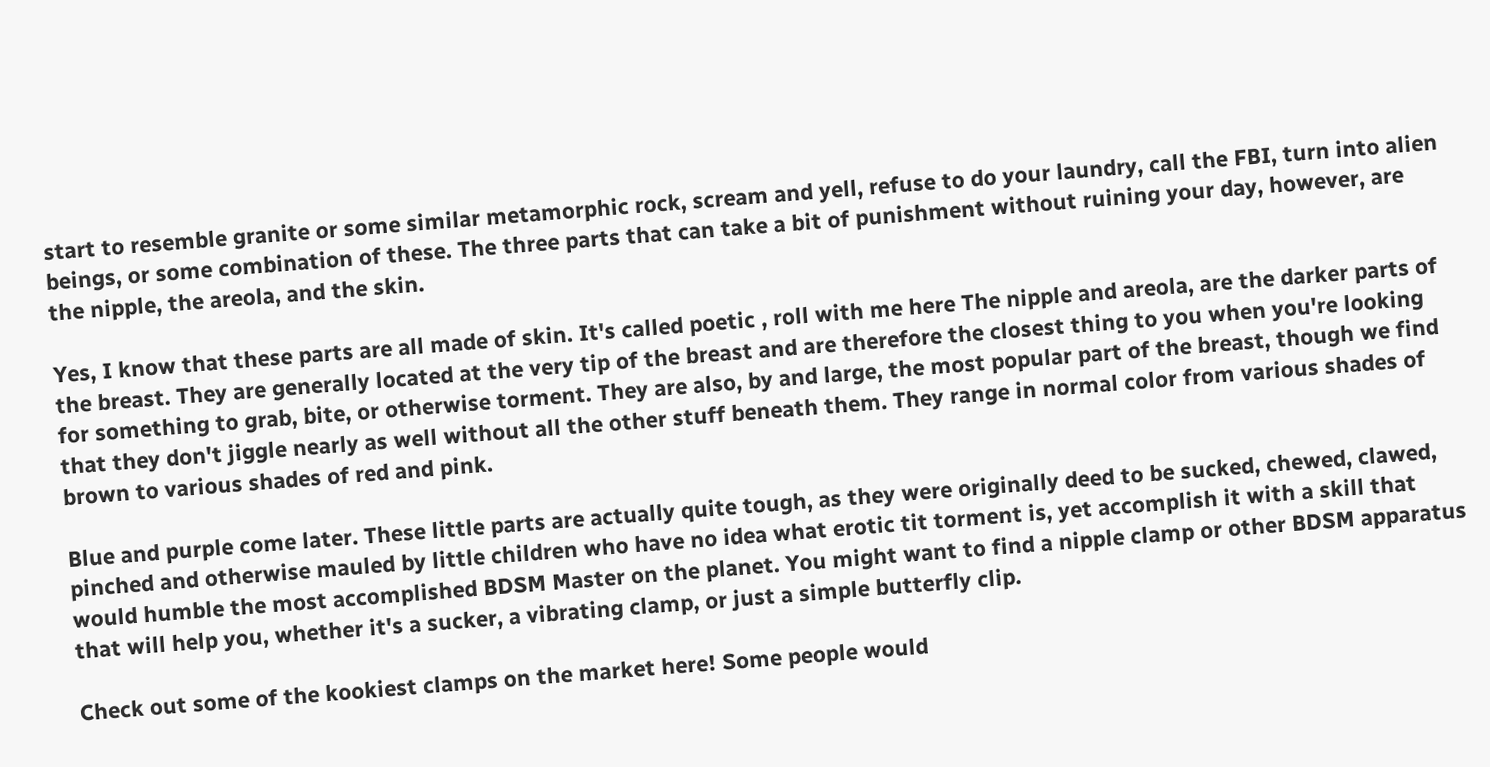start to resemble granite or some similar metamorphic rock, scream and yell, refuse to do your laundry, call the FBI, turn into alien beings, or some combination of these. The three parts that can take a bit of punishment without ruining your day, however, are the nipple, the areola, and the skin.

Yes, I know that these parts are all made of skin. It's called poetic , roll with me here The nipple and areola, are the darker parts of the breast. They are generally located at the very tip of the breast and are therefore the closest thing to you when you're looking for something to grab, bite, or otherwise torment. They are also, by and large, the most popular part of the breast, though we find that they don't jiggle nearly as well without all the other stuff beneath them. They range in normal color from various shades of brown to various shades of red and pink.

Blue and purple come later. These little parts are actually quite tough, as they were originally deed to be sucked, chewed, clawed, pinched and otherwise mauled by little children who have no idea what erotic tit torment is, yet accomplish it with a skill that would humble the most accomplished BDSM Master on the planet. You might want to find a nipple clamp or other BDSM apparatus that will help you, whether it's a sucker, a vibrating clamp, or just a simple butterfly clip.

Check out some of the kookiest clamps on the market here! Some people would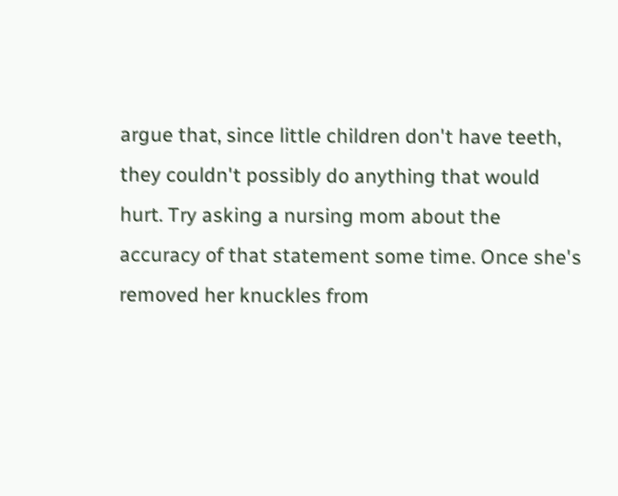argue that, since little children don't have teeth, they couldn't possibly do anything that would hurt. Try asking a nursing mom about the accuracy of that statement some time. Once she's removed her knuckles from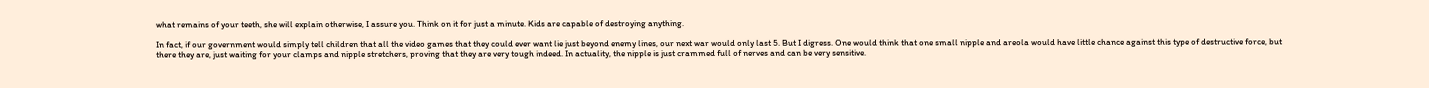what remains of your teeth, she will explain otherwise, I assure you. Think on it for just a minute. Kids are capable of destroying anything.

In fact, if our government would simply tell children that all the video games that they could ever want lie just beyond enemy lines, our next war would only last 5. But I digress. One would think that one small nipple and areola would have little chance against this type of destructive force, but there they are, just waiting for your clamps and nipple stretchers, proving that they are very tough indeed. In actuality, the nipple is just crammed full of nerves and can be very sensitive.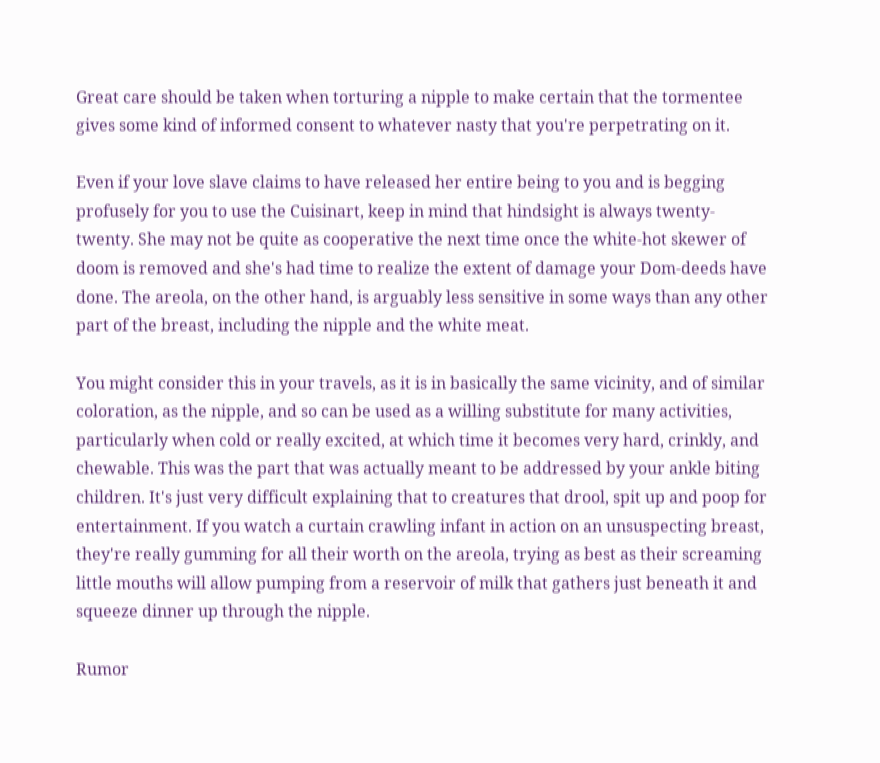Great care should be taken when torturing a nipple to make certain that the tormentee gives some kind of informed consent to whatever nasty that you're perpetrating on it.

Even if your love slave claims to have released her entire being to you and is begging profusely for you to use the Cuisinart, keep in mind that hindsight is always twenty-twenty. She may not be quite as cooperative the next time once the white-hot skewer of doom is removed and she's had time to realize the extent of damage your Dom-deeds have done. The areola, on the other hand, is arguably less sensitive in some ways than any other part of the breast, including the nipple and the white meat.

You might consider this in your travels, as it is in basically the same vicinity, and of similar coloration, as the nipple, and so can be used as a willing substitute for many activities, particularly when cold or really excited, at which time it becomes very hard, crinkly, and chewable. This was the part that was actually meant to be addressed by your ankle biting children. It's just very difficult explaining that to creatures that drool, spit up and poop for entertainment. If you watch a curtain crawling infant in action on an unsuspecting breast, they're really gumming for all their worth on the areola, trying as best as their screaming little mouths will allow pumping from a reservoir of milk that gathers just beneath it and squeeze dinner up through the nipple.

Rumor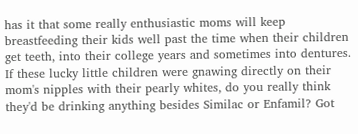has it that some really enthusiastic moms will keep breastfeeding their kids well past the time when their children get teeth, into their college years and sometimes into dentures. If these lucky little children were gnawing directly on their mom's nipples with their pearly whites, do you really think they'd be drinking anything besides Similac or Enfamil? Got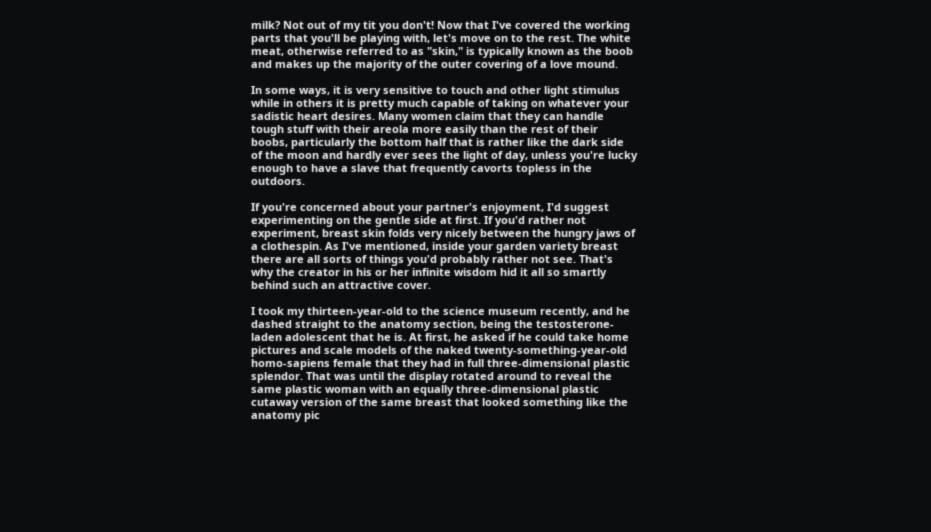milk? Not out of my tit you don't! Now that I've covered the working parts that you'll be playing with, let's move on to the rest. The white meat, otherwise referred to as "skin," is typically known as the boob and makes up the majority of the outer covering of a love mound.

In some ways, it is very sensitive to touch and other light stimulus while in others it is pretty much capable of taking on whatever your sadistic heart desires. Many women claim that they can handle tough stuff with their areola more easily than the rest of their boobs, particularly the bottom half that is rather like the dark side of the moon and hardly ever sees the light of day, unless you're lucky enough to have a slave that frequently cavorts topless in the outdoors.

If you're concerned about your partner's enjoyment, I'd suggest experimenting on the gentle side at first. If you'd rather not experiment, breast skin folds very nicely between the hungry jaws of a clothespin. As I've mentioned, inside your garden variety breast there are all sorts of things you'd probably rather not see. That's why the creator in his or her infinite wisdom hid it all so smartly behind such an attractive cover.

I took my thirteen-year-old to the science museum recently, and he dashed straight to the anatomy section, being the testosterone-laden adolescent that he is. At first, he asked if he could take home pictures and scale models of the naked twenty-something-year-old homo-sapiens female that they had in full three-dimensional plastic splendor. That was until the display rotated around to reveal the same plastic woman with an equally three-dimensional plastic cutaway version of the same breast that looked something like the anatomy pic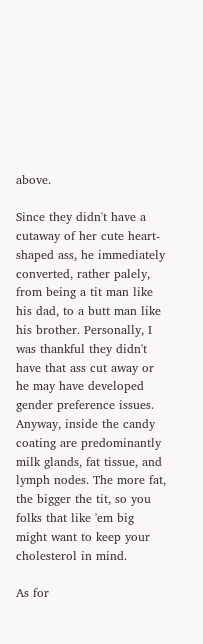above.

Since they didn't have a cutaway of her cute heart-shaped ass, he immediately converted, rather palely, from being a tit man like his dad, to a butt man like his brother. Personally, I was thankful they didn't have that ass cut away or he may have developed gender preference issues. Anyway, inside the candy coating are predominantly milk glands, fat tissue, and lymph nodes. The more fat, the bigger the tit, so you folks that like 'em big might want to keep your cholesterol in mind.

As for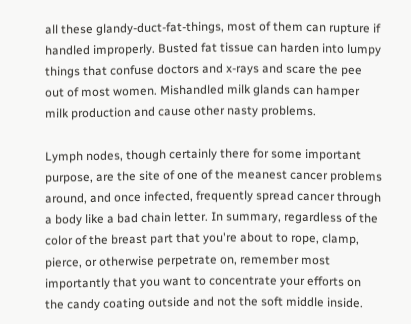all these glandy-duct-fat-things, most of them can rupture if handled improperly. Busted fat tissue can harden into lumpy things that confuse doctors and x-rays and scare the pee out of most women. Mishandled milk glands can hamper milk production and cause other nasty problems.

Lymph nodes, though certainly there for some important purpose, are the site of one of the meanest cancer problems around, and once infected, frequently spread cancer through a body like a bad chain letter. In summary, regardless of the color of the breast part that you're about to rope, clamp, pierce, or otherwise perpetrate on, remember most importantly that you want to concentrate your efforts on the candy coating outside and not the soft middle inside.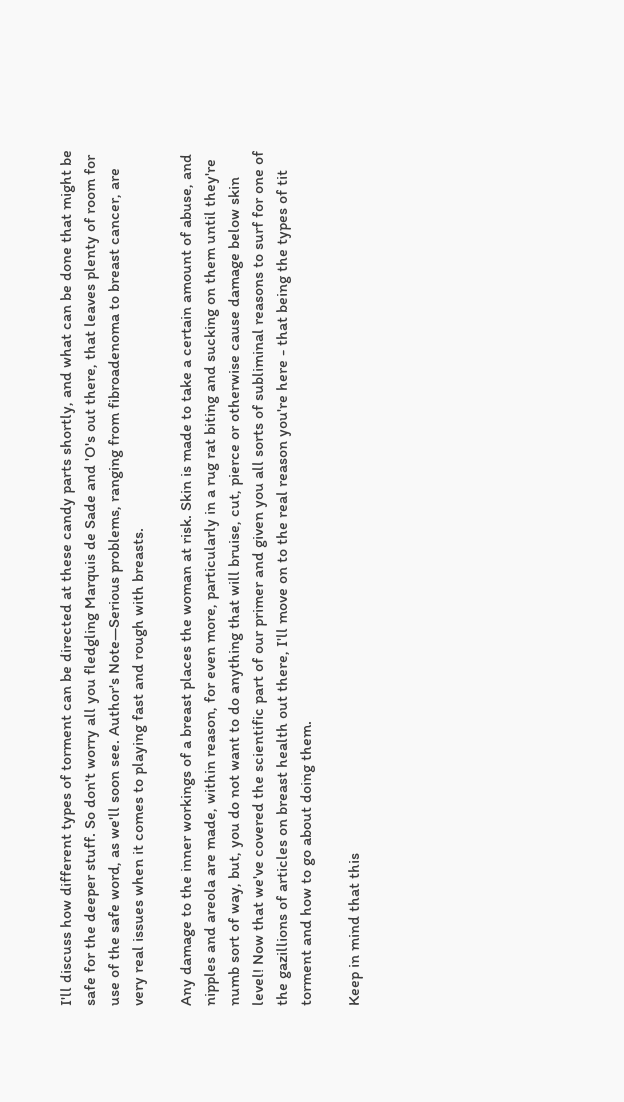I'll discuss how different types of torment can be directed at these candy parts shortly, and what can be done that might be safe for the deeper stuff. So don't worry all you fledgling Marquis de Sade and 'O's out there, that leaves plenty of room for use of the safe word, as we'll soon see. Author's Note—Serious problems, ranging from fibroadenoma to breast cancer, are very real issues when it comes to playing fast and rough with breasts.

Any damage to the inner workings of a breast places the woman at risk. Skin is made to take a certain amount of abuse, and nipples and areola are made, within reason, for even more, particularly in a rug rat biting and sucking on them until they're numb sort of way, but, you do not want to do anything that will bruise, cut, pierce or otherwise cause damage below skin level! Now that we've covered the scientific part of our primer and given you all sorts of subliminal reasons to surf for one of the gazillions of articles on breast health out there, I'll move on to the real reason you're here - that being the types of tit torment and how to go about doing them.

Keep in mind that this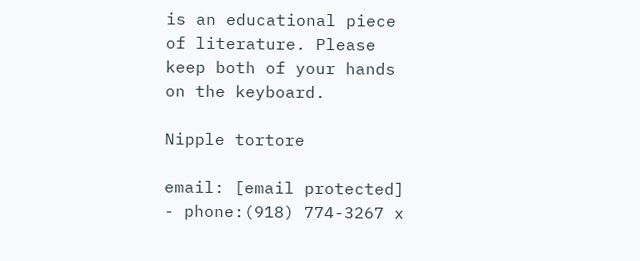is an educational piece of literature. Please keep both of your hands on the keyboard.

Nipple tortore

email: [email protected] - phone:(918) 774-3267 x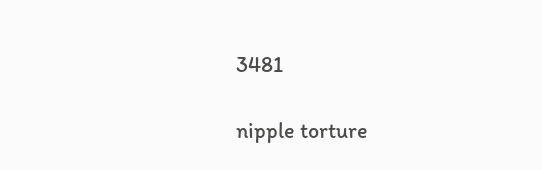3481

nipple torture